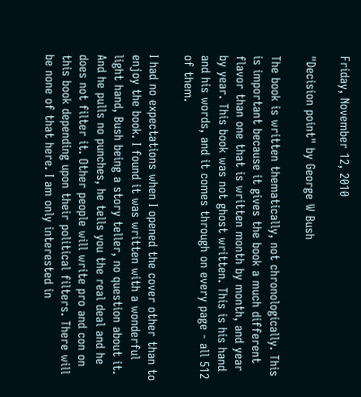Friday, November 12, 2010

"Decision point" by George W Bush

The book is written thematically, not chronologically. This is important because it gives the book a much different flavor than one that is written month by month, and year by year. This book was not ghost written. This is his hand and his words, and it comes through on every page - all 512 of them.

I had no expectations when I opened the cover other than to enjoy the book. I found it was written with a wonderful light hand, Bush being a story teller, no question about it. And he pulls no punches, he tells you the real deal and he does not filter it. Other people will write pro and con on this book depending upon their political filters. There will be none of that here. I am only interested in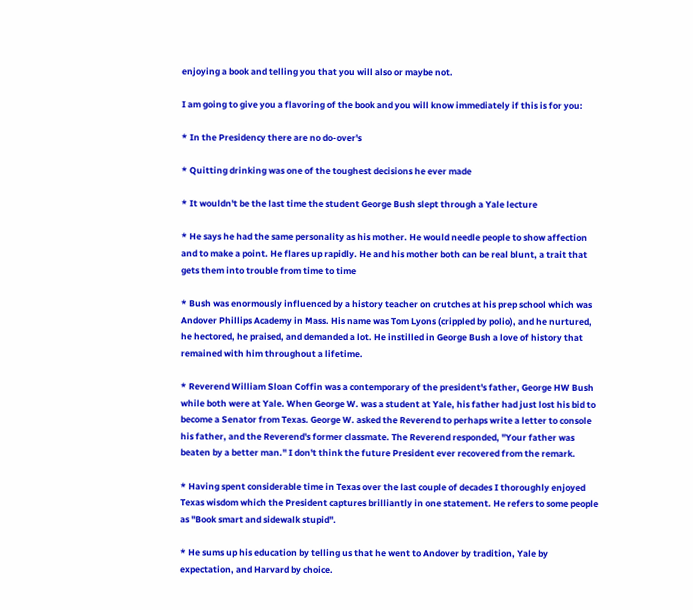enjoying a book and telling you that you will also or maybe not.

I am going to give you a flavoring of the book and you will know immediately if this is for you:

* In the Presidency there are no do-over's

* Quitting drinking was one of the toughest decisions he ever made

* It wouldn't be the last time the student George Bush slept through a Yale lecture

* He says he had the same personality as his mother. He would needle people to show affection and to make a point. He flares up rapidly. He and his mother both can be real blunt, a trait that gets them into trouble from time to time

* Bush was enormously influenced by a history teacher on crutches at his prep school which was Andover Phillips Academy in Mass. His name was Tom Lyons (crippled by polio), and he nurtured, he hectored, he praised, and demanded a lot. He instilled in George Bush a love of history that remained with him throughout a lifetime.

* Reverend William Sloan Coffin was a contemporary of the president's father, George HW Bush while both were at Yale. When George W. was a student at Yale, his father had just lost his bid to become a Senator from Texas. George W. asked the Reverend to perhaps write a letter to console his father, and the Reverend's former classmate. The Reverend responded, "Your father was beaten by a better man." I don't think the future President ever recovered from the remark.

* Having spent considerable time in Texas over the last couple of decades I thoroughly enjoyed Texas wisdom which the President captures brilliantly in one statement. He refers to some people as "Book smart and sidewalk stupid".

* He sums up his education by telling us that he went to Andover by tradition, Yale by expectation, and Harvard by choice.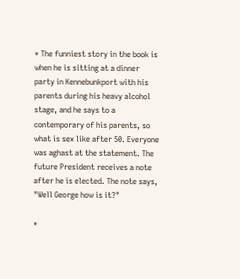* The funniest story in the book is when he is sitting at a dinner party in Kennebunkport with his parents during his heavy alcohol stage, and he says to a contemporary of his parents, so what is sex like after 50. Everyone was aghast at the statement. The future President receives a note after he is elected. The note says, "Well George how is it?"

*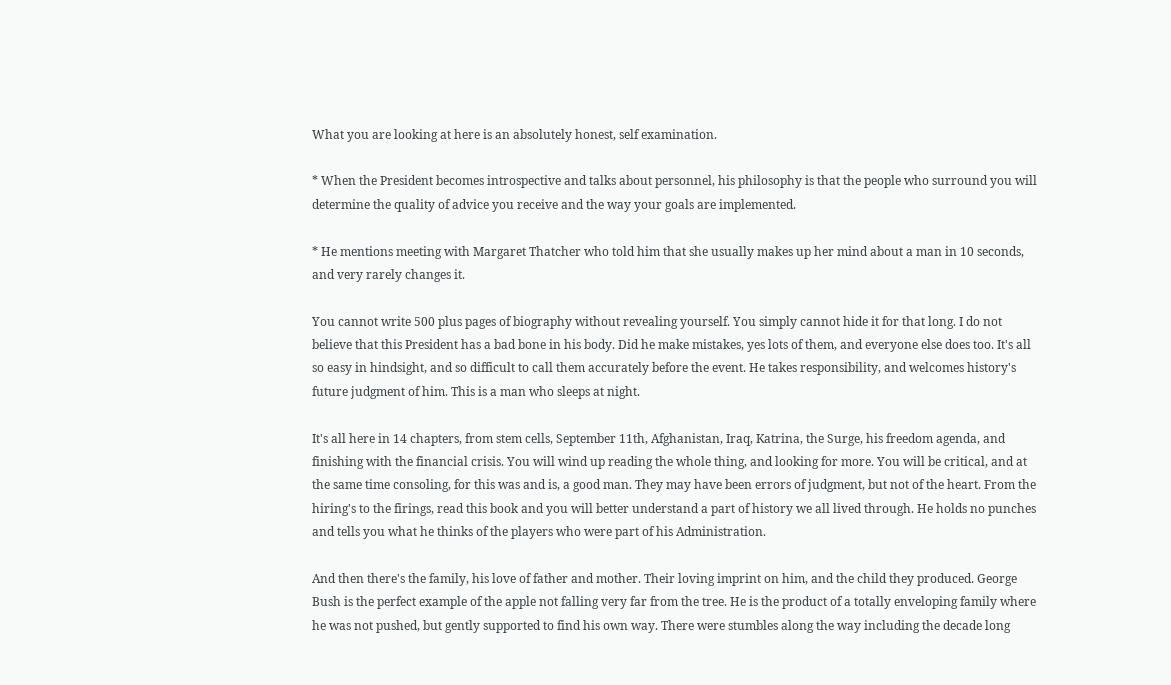What you are looking at here is an absolutely honest, self examination.

* When the President becomes introspective and talks about personnel, his philosophy is that the people who surround you will determine the quality of advice you receive and the way your goals are implemented.

* He mentions meeting with Margaret Thatcher who told him that she usually makes up her mind about a man in 10 seconds, and very rarely changes it.

You cannot write 500 plus pages of biography without revealing yourself. You simply cannot hide it for that long. I do not believe that this President has a bad bone in his body. Did he make mistakes, yes lots of them, and everyone else does too. It's all so easy in hindsight, and so difficult to call them accurately before the event. He takes responsibility, and welcomes history's future judgment of him. This is a man who sleeps at night.

It's all here in 14 chapters, from stem cells, September 11th, Afghanistan, Iraq, Katrina, the Surge, his freedom agenda, and finishing with the financial crisis. You will wind up reading the whole thing, and looking for more. You will be critical, and at the same time consoling, for this was and is, a good man. They may have been errors of judgment, but not of the heart. From the hiring's to the firings, read this book and you will better understand a part of history we all lived through. He holds no punches and tells you what he thinks of the players who were part of his Administration.

And then there's the family, his love of father and mother. Their loving imprint on him, and the child they produced. George Bush is the perfect example of the apple not falling very far from the tree. He is the product of a totally enveloping family where he was not pushed, but gently supported to find his own way. There were stumbles along the way including the decade long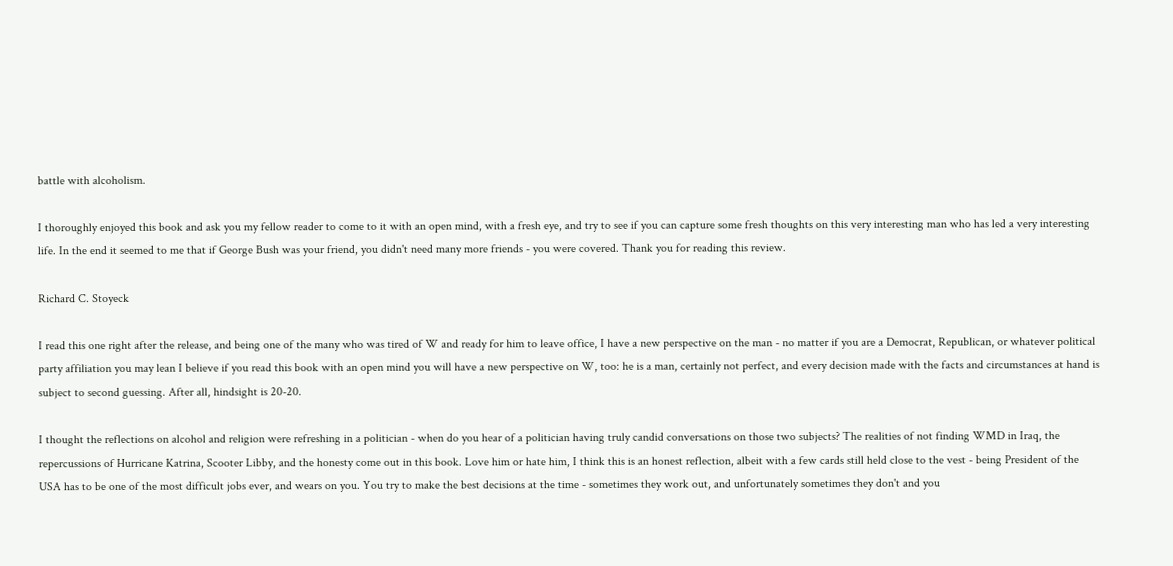battle with alcoholism.

I thoroughly enjoyed this book and ask you my fellow reader to come to it with an open mind, with a fresh eye, and try to see if you can capture some fresh thoughts on this very interesting man who has led a very interesting life. In the end it seemed to me that if George Bush was your friend, you didn't need many more friends - you were covered. Thank you for reading this review.

Richard C. Stoyeck

I read this one right after the release, and being one of the many who was tired of W and ready for him to leave office, I have a new perspective on the man - no matter if you are a Democrat, Republican, or whatever political party affiliation you may lean I believe if you read this book with an open mind you will have a new perspective on W, too: he is a man, certainly not perfect, and every decision made with the facts and circumstances at hand is subject to second guessing. After all, hindsight is 20-20.

I thought the reflections on alcohol and religion were refreshing in a politician - when do you hear of a politician having truly candid conversations on those two subjects? The realities of not finding WMD in Iraq, the repercussions of Hurricane Katrina, Scooter Libby, and the honesty come out in this book. Love him or hate him, I think this is an honest reflection, albeit with a few cards still held close to the vest - being President of the USA has to be one of the most difficult jobs ever, and wears on you. You try to make the best decisions at the time - sometimes they work out, and unfortunately sometimes they don't and you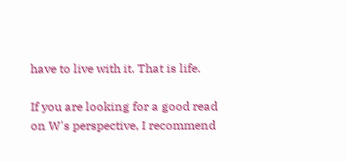have to live with it. That is life.

If you are looking for a good read on W's perspective, I recommend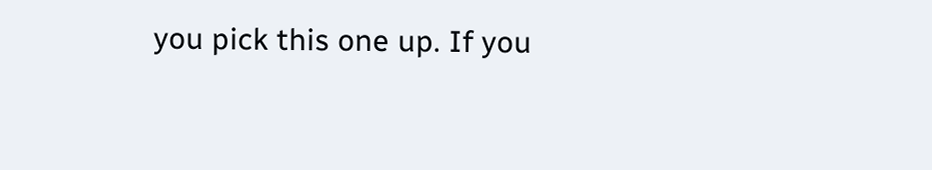you pick this one up. If you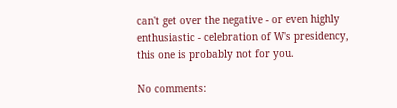can't get over the negative - or even highly enthusiastic - celebration of W's presidency, this one is probably not for you.

No comments: